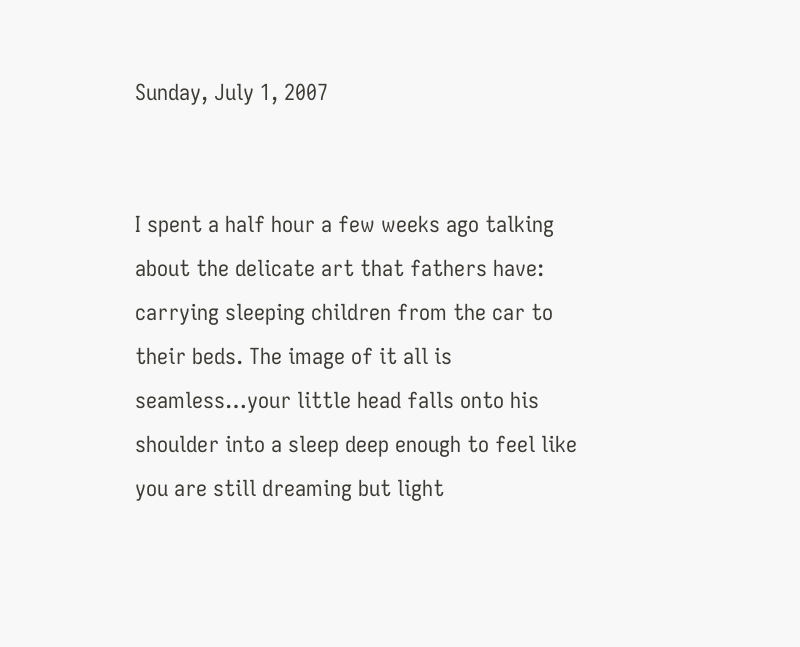Sunday, July 1, 2007


I spent a half hour a few weeks ago talking about the delicate art that fathers have: carrying sleeping children from the car to their beds. The image of it all is seamless…your little head falls onto his shoulder into a sleep deep enough to feel like you are still dreaming but light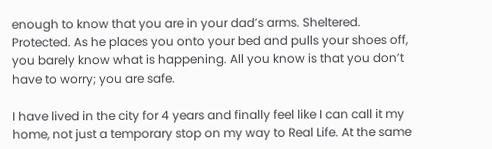enough to know that you are in your dad’s arms. Sheltered. Protected. As he places you onto your bed and pulls your shoes off, you barely know what is happening. All you know is that you don’t have to worry; you are safe.

I have lived in the city for 4 years and finally feel like I can call it my home, not just a temporary stop on my way to Real Life. At the same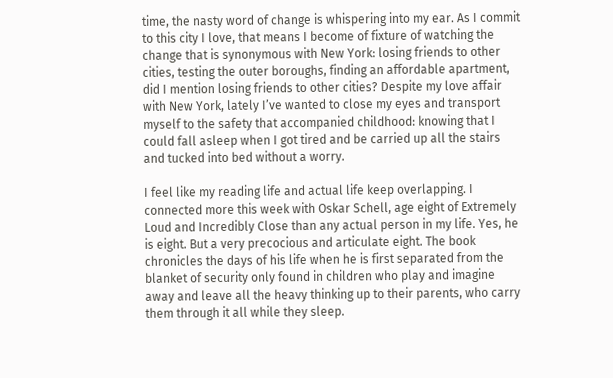time, the nasty word of change is whispering into my ear. As I commit to this city I love, that means I become of fixture of watching the change that is synonymous with New York: losing friends to other cities, testing the outer boroughs, finding an affordable apartment, did I mention losing friends to other cities? Despite my love affair with New York, lately I’ve wanted to close my eyes and transport myself to the safety that accompanied childhood: knowing that I could fall asleep when I got tired and be carried up all the stairs and tucked into bed without a worry.

I feel like my reading life and actual life keep overlapping. I connected more this week with Oskar Schell, age eight of Extremely Loud and Incredibly Close than any actual person in my life. Yes, he is eight. But a very precocious and articulate eight. The book chronicles the days of his life when he is first separated from the blanket of security only found in children who play and imagine away and leave all the heavy thinking up to their parents, who carry them through it all while they sleep.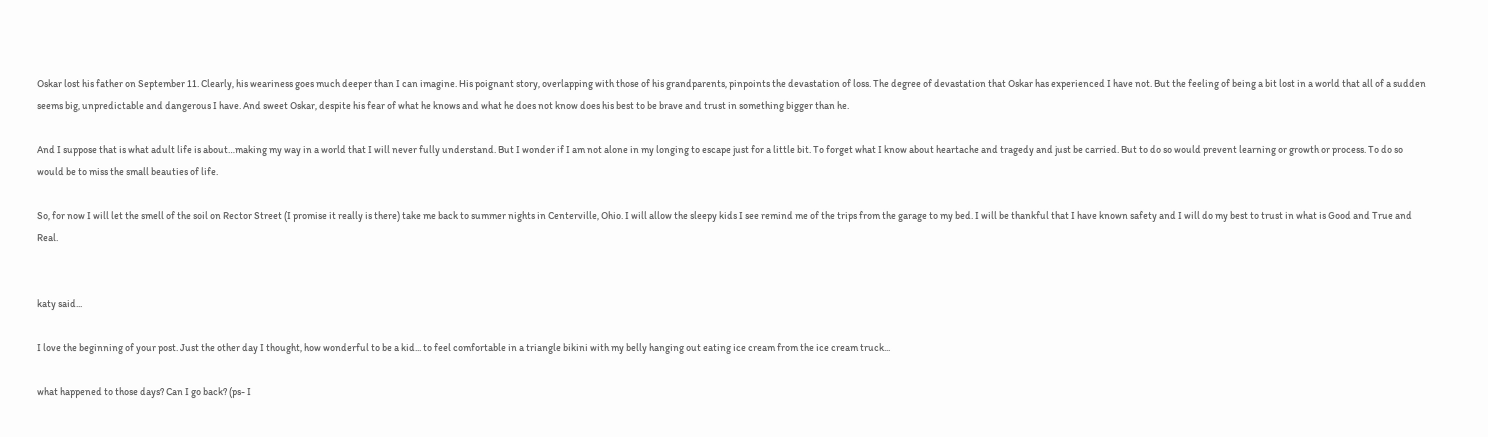Oskar lost his father on September 11. Clearly, his weariness goes much deeper than I can imagine. His poignant story, overlapping with those of his grandparents, pinpoints the devastation of loss. The degree of devastation that Oskar has experienced I have not. But the feeling of being a bit lost in a world that all of a sudden seems big, unpredictable and dangerous I have. And sweet Oskar, despite his fear of what he knows and what he does not know does his best to be brave and trust in something bigger than he.

And I suppose that is what adult life is about…making my way in a world that I will never fully understand. But I wonder if I am not alone in my longing to escape just for a little bit. To forget what I know about heartache and tragedy and just be carried. But to do so would prevent learning or growth or process. To do so would be to miss the small beauties of life.

So, for now I will let the smell of the soil on Rector Street (I promise it really is there) take me back to summer nights in Centerville, Ohio. I will allow the sleepy kids I see remind me of the trips from the garage to my bed. I will be thankful that I have known safety and I will do my best to trust in what is Good and True and Real.


katy said...

I love the beginning of your post. Just the other day I thought, how wonderful to be a kid... to feel comfortable in a triangle bikini with my belly hanging out eating ice cream from the ice cream truck...

what happened to those days? Can I go back? (ps- I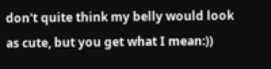don't quite think my belly would look as cute, but you get what I mean:))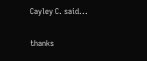Cayley C. said...

thanks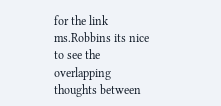for the link ms.Robbins its nice to see the overlapping thoughts between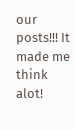our posts!!! It made me think alot!